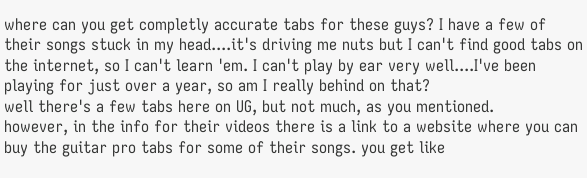where can you get completly accurate tabs for these guys? I have a few of their songs stuck in my head....it's driving me nuts but I can't find good tabs on the internet, so I can't learn 'em. I can't play by ear very well....I've been playing for just over a year, so am I really behind on that?
well there's a few tabs here on UG, but not much, as you mentioned.
however, in the info for their videos there is a link to a website where you can buy the guitar pro tabs for some of their songs. you get like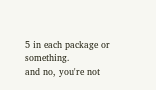5 in each package or something.
and no, you're not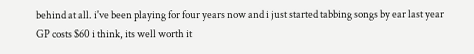behind at all. i've been playing for four years now and i just started tabbing songs by ear last year
GP costs $60 i think, its well worth it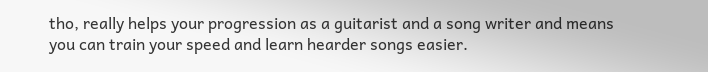tho, really helps your progression as a guitarist and a song writer and means you can train your speed and learn hearder songs easier.